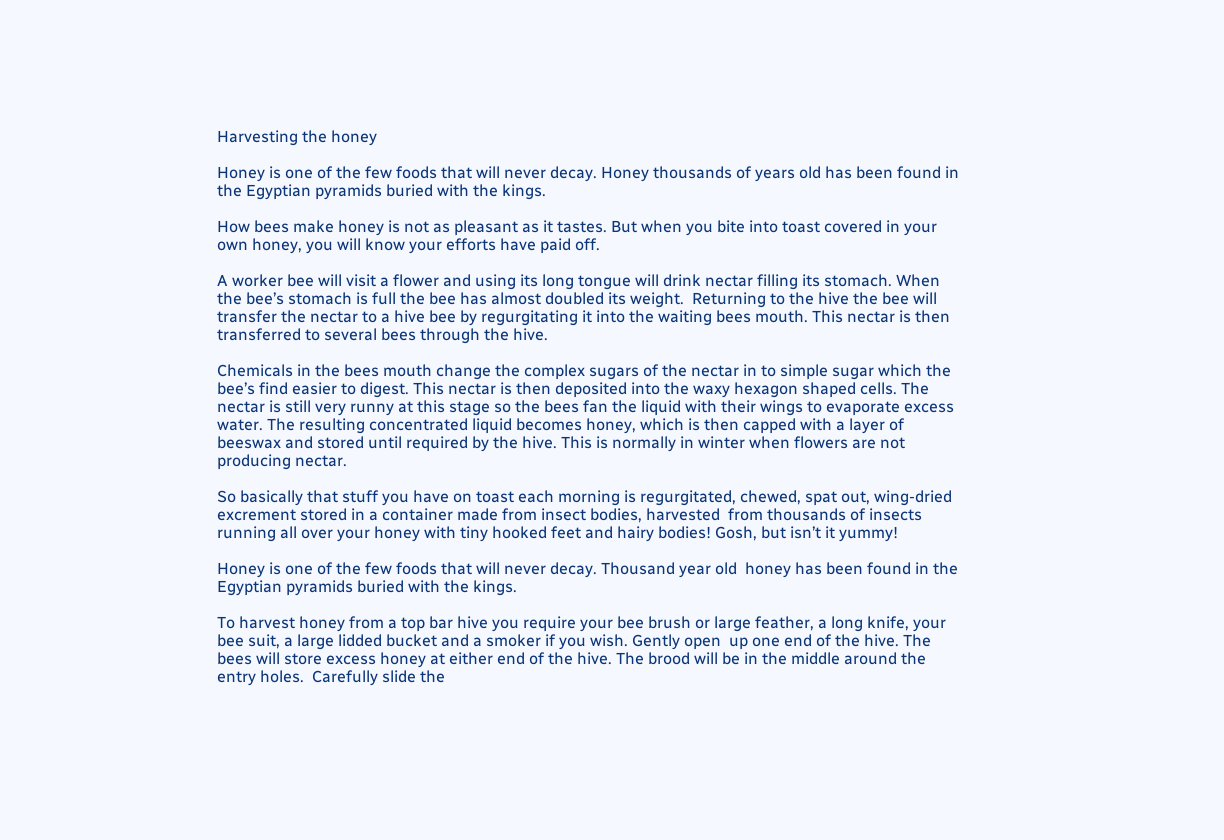Harvesting the honey

Honey is one of the few foods that will never decay. Honey thousands of years old has been found in the Egyptian pyramids buried with the kings.

How bees make honey is not as pleasant as it tastes. But when you bite into toast covered in your own honey, you will know your efforts have paid off.

A worker bee will visit a flower and using its long tongue will drink nectar filling its stomach. When the bee’s stomach is full the bee has almost doubled its weight.  Returning to the hive the bee will transfer the nectar to a hive bee by regurgitating it into the waiting bees mouth. This nectar is then transferred to several bees through the hive.

Chemicals in the bees mouth change the complex sugars of the nectar in to simple sugar which the bee’s find easier to digest. This nectar is then deposited into the waxy hexagon shaped cells. The nectar is still very runny at this stage so the bees fan the liquid with their wings to evaporate excess water. The resulting concentrated liquid becomes honey, which is then capped with a layer of beeswax and stored until required by the hive. This is normally in winter when flowers are not producing nectar.

So basically that stuff you have on toast each morning is regurgitated, chewed, spat out, wing-dried excrement stored in a container made from insect bodies, harvested  from thousands of insects running all over your honey with tiny hooked feet and hairy bodies! Gosh, but isn’t it yummy!

Honey is one of the few foods that will never decay. Thousand year old  honey has been found in the Egyptian pyramids buried with the kings.

To harvest honey from a top bar hive you require your bee brush or large feather, a long knife, your bee suit, a large lidded bucket and a smoker if you wish. Gently open  up one end of the hive. The bees will store excess honey at either end of the hive. The brood will be in the middle around the entry holes.  Carefully slide the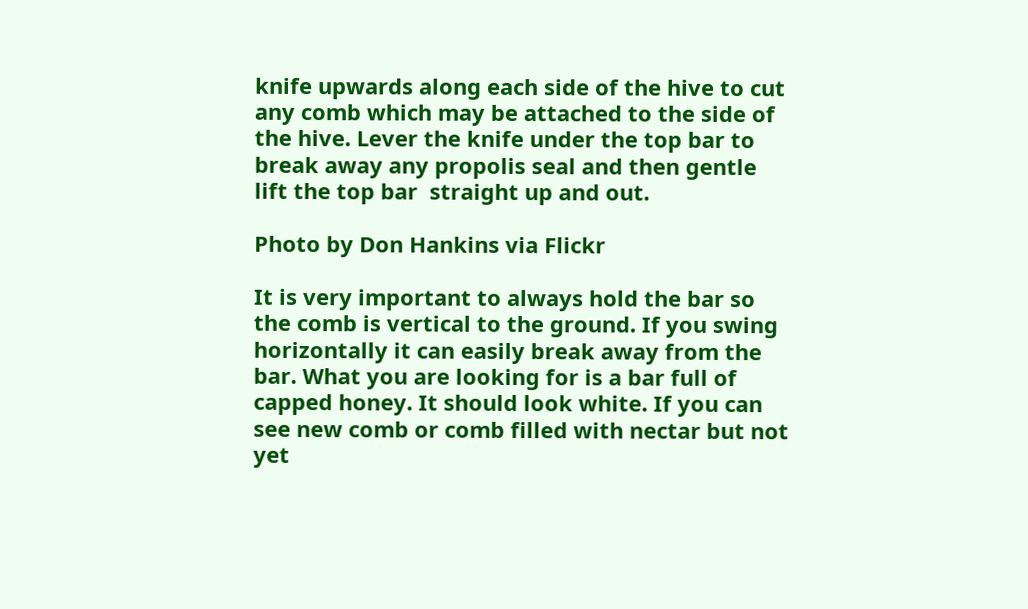knife upwards along each side of the hive to cut any comb which may be attached to the side of the hive. Lever the knife under the top bar to break away any propolis seal and then gentle lift the top bar  straight up and out.

Photo by Don Hankins via Flickr

It is very important to always hold the bar so the comb is vertical to the ground. If you swing horizontally it can easily break away from the bar. What you are looking for is a bar full of capped honey. It should look white. If you can see new comb or comb filled with nectar but not yet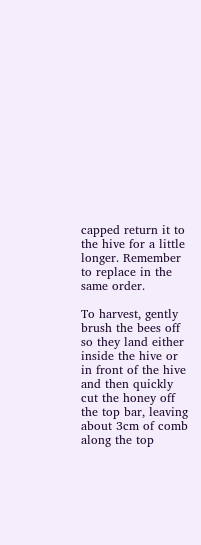capped return it to the hive for a little longer. Remember to replace in the same order.

To harvest, gently brush the bees off so they land either inside the hive or in front of the hive and then quickly cut the honey off the top bar, leaving about 3cm of comb along the top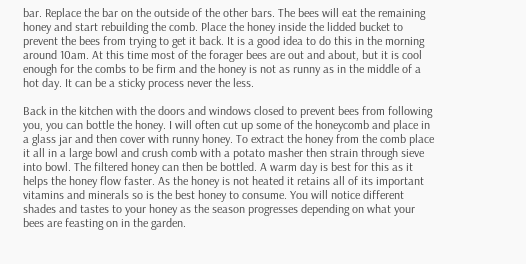bar. Replace the bar on the outside of the other bars. The bees will eat the remaining honey and start rebuilding the comb. Place the honey inside the lidded bucket to prevent the bees from trying to get it back. It is a good idea to do this in the morning around 10am. At this time most of the forager bees are out and about, but it is cool enough for the combs to be firm and the honey is not as runny as in the middle of a hot day. It can be a sticky process never the less.

Back in the kitchen with the doors and windows closed to prevent bees from following you, you can bottle the honey. I will often cut up some of the honeycomb and place in a glass jar and then cover with runny honey. To extract the honey from the comb place it all in a large bowl and crush comb with a potato masher then strain through sieve into bowl. The filtered honey can then be bottled. A warm day is best for this as it helps the honey flow faster. As the honey is not heated it retains all of its important vitamins and minerals so is the best honey to consume. You will notice different shades and tastes to your honey as the season progresses depending on what your bees are feasting on in the garden.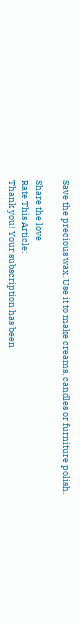Save the precious wax. Use it to make creams, candles or furniture polish.

Share the love
Rate This Article:
Thank you! Your subscription has been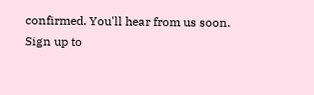confirmed. You'll hear from us soon.
Sign up to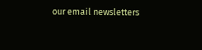our email newsletters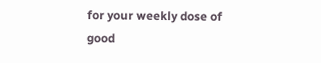for your weekly dose of good